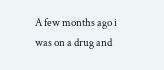A few months ago i was on a drug and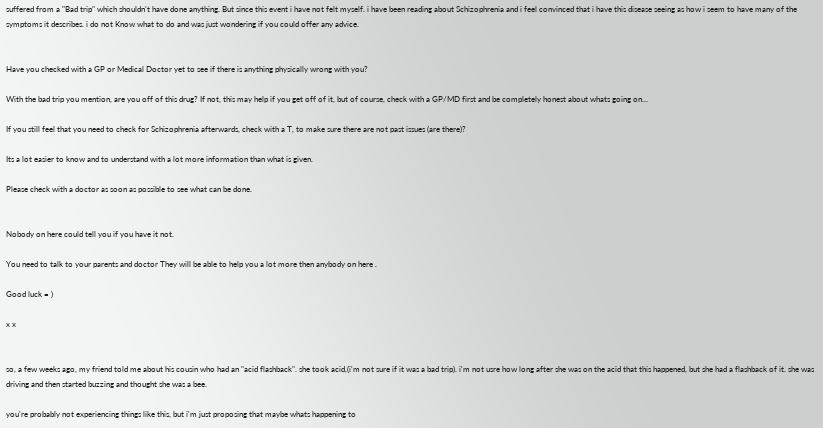suffered from a "Bad trip" which shouldn't have done anything. But since this event i have not felt myself. i have been reading about Schizophrenia and i feel convinced that i have this disease seeing as how i seem to have many of the symptoms it describes. i do not Know what to do and was just wondering if you could offer any advice.


Have you checked with a GP or Medical Doctor yet to see if there is anything physically wrong with you?

With the bad trip you mention, are you off of this drug? If not, this may help if you get off of it, but of course, check with a GP/MD first and be completely honest about whats going on...

If you still feel that you need to check for Schizophrenia afterwards, check with a T, to make sure there are not past issues (are there)?

Its a lot easier to know and to understand with a lot more information than what is given.

Please check with a doctor as soon as possible to see what can be done.


Nobody on here could tell you if you have it not.

You need to talk to your parents and doctor They will be able to help you a lot more then anybody on here .

Good luck = )

x x


so, a few weeks ago, my friend told me about his cousin who had an "acid flashback". she took acid,(i'm not sure if it was a bad trip). i'm not usre how long after she was on the acid that this happened, but she had a flashback of it. she was driving and then started buzzing and thought she was a bee.

you're probably not experiencing things like this, but i'm just proposing that maybe whats happening to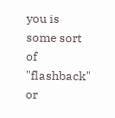you is some sort of "flashback" or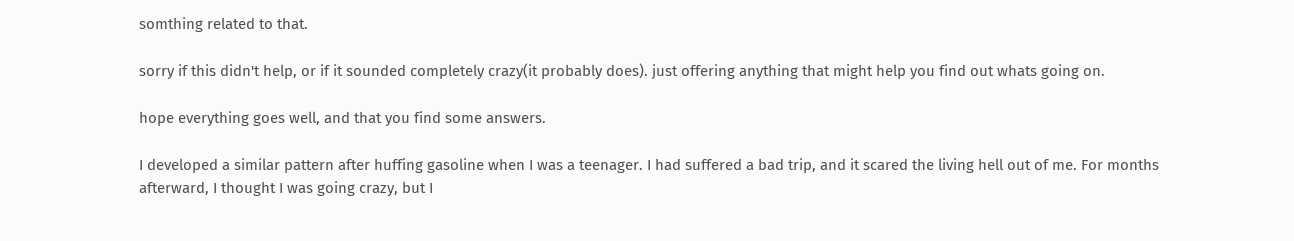somthing related to that.

sorry if this didn't help, or if it sounded completely crazy(it probably does). just offering anything that might help you find out whats going on.

hope everything goes well, and that you find some answers.

I developed a similar pattern after huffing gasoline when I was a teenager. I had suffered a bad trip, and it scared the living hell out of me. For months afterward, I thought I was going crazy, but I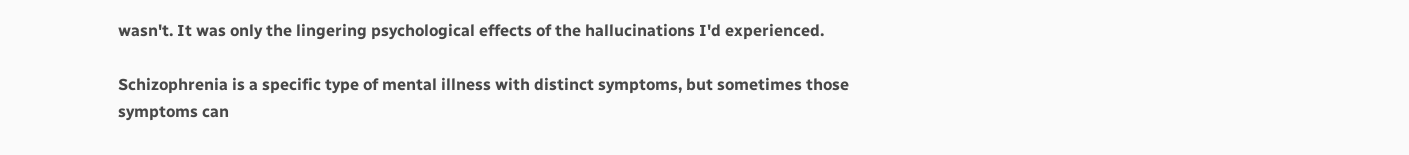wasn't. It was only the lingering psychological effects of the hallucinations I'd experienced.

Schizophrenia is a specific type of mental illness with distinct symptoms, but sometimes those symptoms can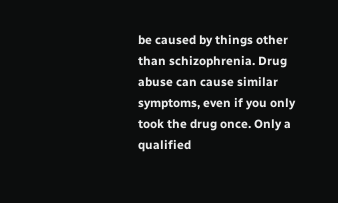be caused by things other than schizophrenia. Drug abuse can cause similar symptoms, even if you only took the drug once. Only a qualified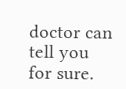doctor can tell you for sure.